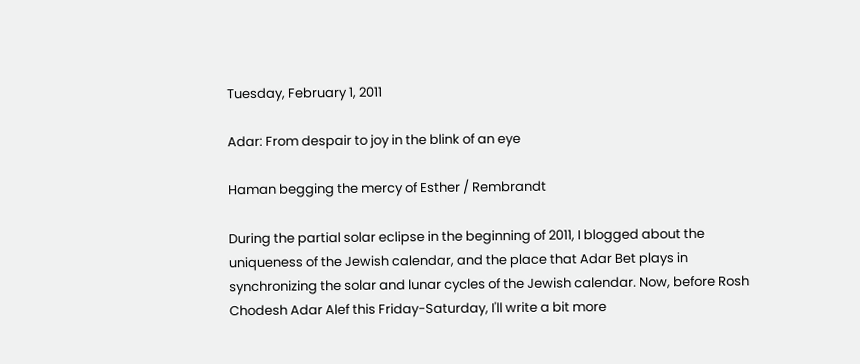Tuesday, February 1, 2011

Adar: From despair to joy in the blink of an eye

Haman begging the mercy of Esther / Rembrandt

During the partial solar eclipse in the beginning of 2011, I blogged about the uniqueness of the Jewish calendar, and the place that Adar Bet plays in synchronizing the solar and lunar cycles of the Jewish calendar. Now, before Rosh Chodesh Adar Alef this Friday-Saturday, I'll write a bit more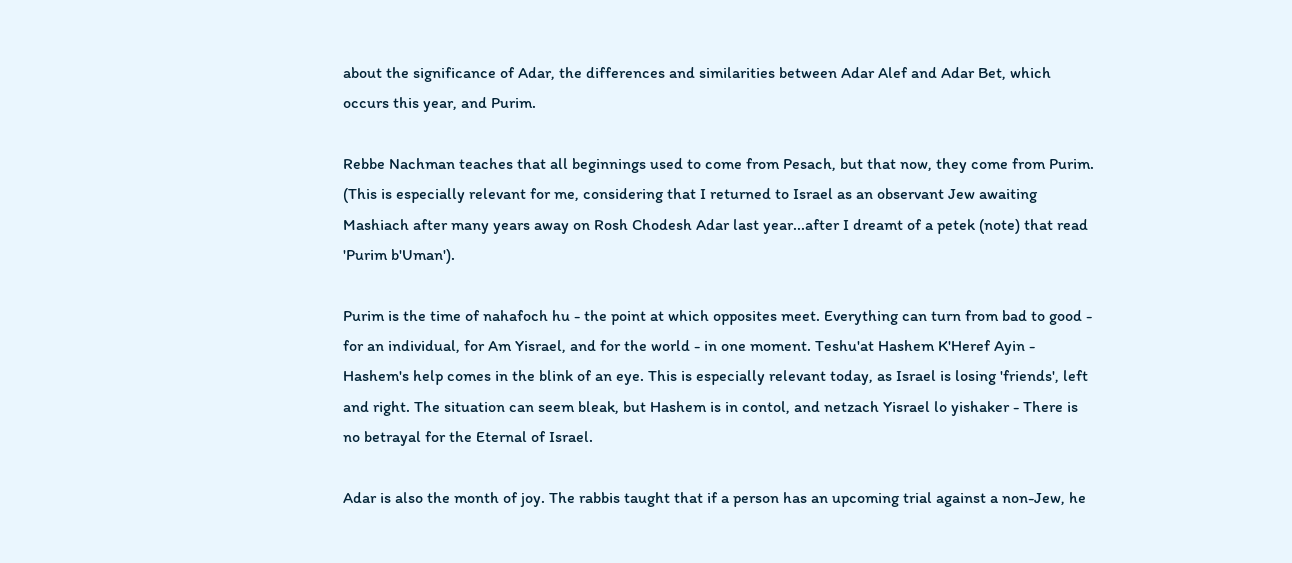about the significance of Adar, the differences and similarities between Adar Alef and Adar Bet, which occurs this year, and Purim.

Rebbe Nachman teaches that all beginnings used to come from Pesach, but that now, they come from Purim. (This is especially relevant for me, considering that I returned to Israel as an observant Jew awaiting Mashiach after many years away on Rosh Chodesh Adar last year...after I dreamt of a petek (note) that read 'Purim b'Uman').

Purim is the time of nahafoch hu - the point at which opposites meet. Everything can turn from bad to good - for an individual, for Am Yisrael, and for the world - in one moment. Teshu'at Hashem K'Heref Ayin - Hashem's help comes in the blink of an eye. This is especially relevant today, as Israel is losing 'friends', left and right. The situation can seem bleak, but Hashem is in contol, and netzach Yisrael lo yishaker - There is no betrayal for the Eternal of Israel.

Adar is also the month of joy. The rabbis taught that if a person has an upcoming trial against a non-Jew, he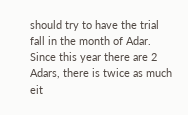should try to have the trial fall in the month of Adar. Since this year there are 2 Adars, there is twice as much eit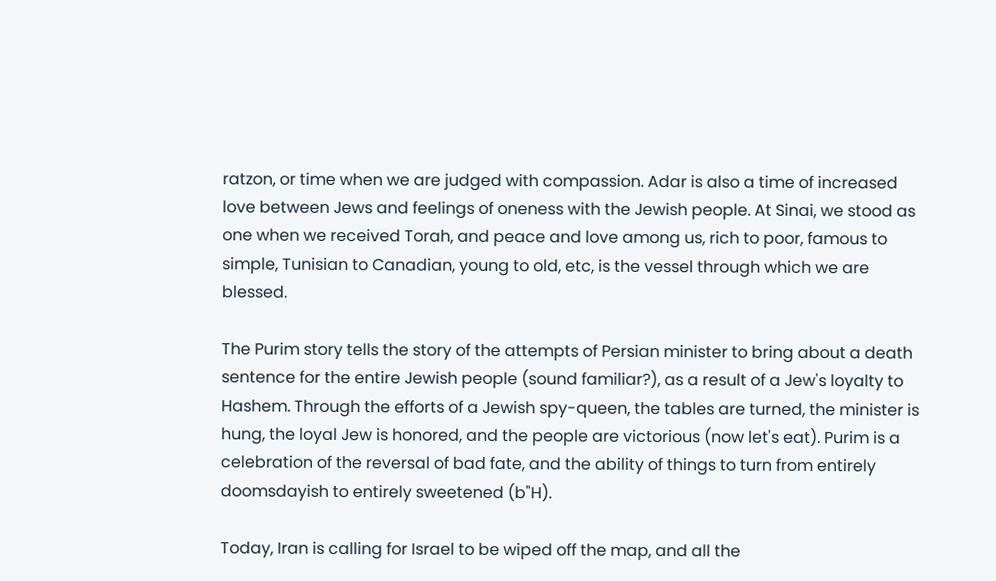ratzon, or time when we are judged with compassion. Adar is also a time of increased love between Jews and feelings of oneness with the Jewish people. At Sinai, we stood as one when we received Torah, and peace and love among us, rich to poor, famous to simple, Tunisian to Canadian, young to old, etc, is the vessel through which we are blessed.

The Purim story tells the story of the attempts of Persian minister to bring about a death sentence for the entire Jewish people (sound familiar?), as a result of a Jew's loyalty to Hashem. Through the efforts of a Jewish spy-queen, the tables are turned, the minister is hung, the loyal Jew is honored, and the people are victorious (now let's eat). Purim is a celebration of the reversal of bad fate, and the ability of things to turn from entirely doomsdayish to entirely sweetened (b"H).

Today, Iran is calling for Israel to be wiped off the map, and all the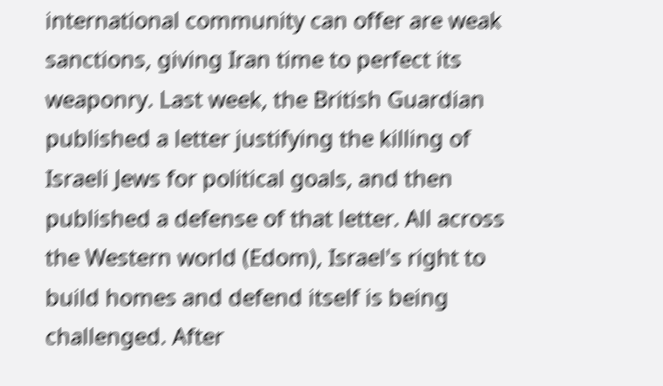international community can offer are weak sanctions, giving Iran time to perfect its weaponry. Last week, the British Guardian published a letter justifying the killing of Israeli Jews for political goals, and then published a defense of that letter. All across the Western world (Edom), Israel's right to build homes and defend itself is being challenged. After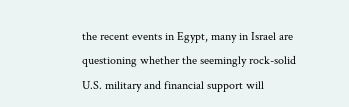the recent events in Egypt, many in Israel are questioning whether the seemingly rock-solid U.S. military and financial support will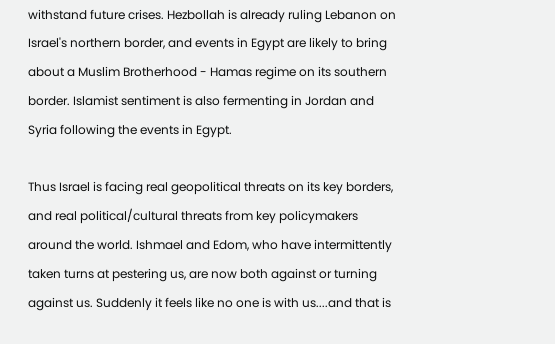withstand future crises. Hezbollah is already ruling Lebanon on Israel's northern border, and events in Egypt are likely to bring about a Muslim Brotherhood - Hamas regime on its southern border. Islamist sentiment is also fermenting in Jordan and Syria following the events in Egypt.

Thus Israel is facing real geopolitical threats on its key borders, and real political/cultural threats from key policymakers around the world. Ishmael and Edom, who have intermittently taken turns at pestering us, are now both against or turning against us. Suddenly it feels like no one is with us....and that is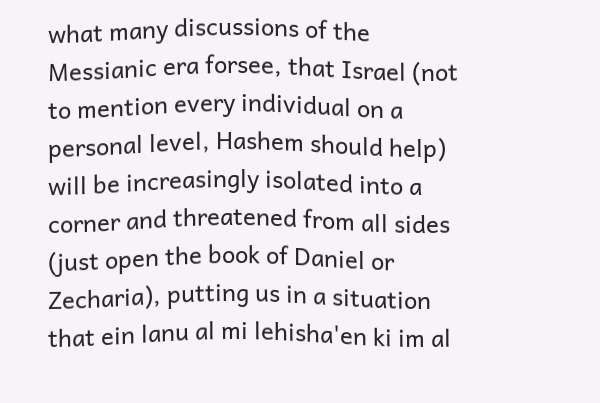what many discussions of the Messianic era forsee, that Israel (not to mention every individual on a personal level, Hashem should help) will be increasingly isolated into a corner and threatened from all sides (just open the book of Daniel or Zecharia), putting us in a situation that ein lanu al mi lehisha'en ki im al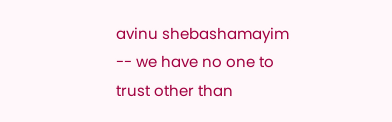avinu shebashamayim -- we have no one to trust other than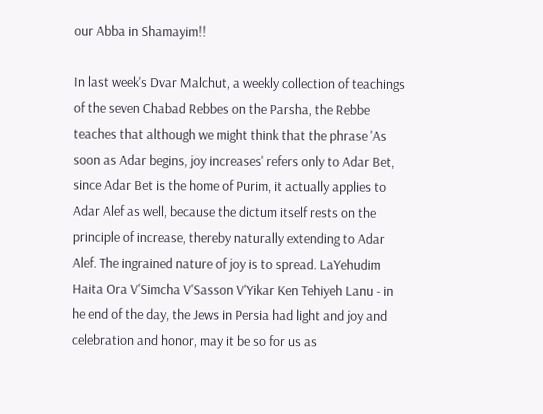our Abba in Shamayim!!

In last week's Dvar Malchut, a weekly collection of teachings of the seven Chabad Rebbes on the Parsha, the Rebbe teaches that although we might think that the phrase 'As soon as Adar begins, joy increases' refers only to Adar Bet, since Adar Bet is the home of Purim, it actually applies to Adar Alef as well, because the dictum itself rests on the principle of increase, thereby naturally extending to Adar Alef. The ingrained nature of joy is to spread. LaYehudim Haita Ora V'Simcha V'Sasson V'Yikar Ken Tehiyeh Lanu - in he end of the day, the Jews in Persia had light and joy and celebration and honor, may it be so for us as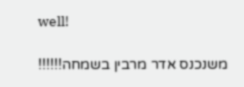well!

משנכנס אדר מרבין בשמחה!!!!!!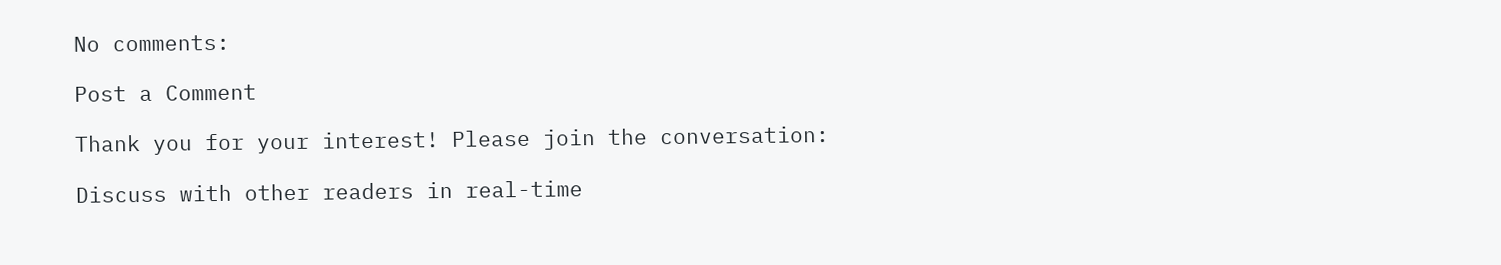No comments:

Post a Comment

Thank you for your interest! Please join the conversation:

Discuss with other readers in real-time